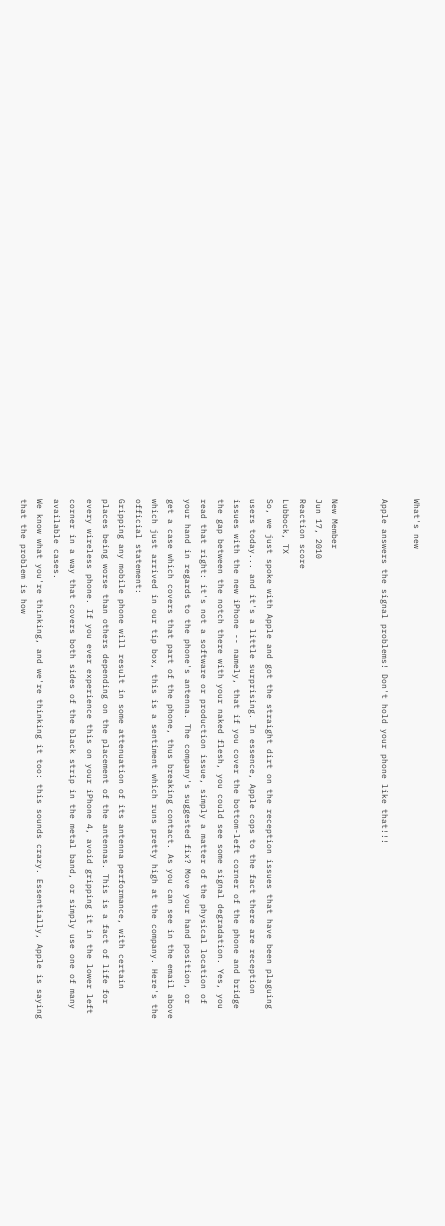What's new

Apple answers the signal problems! Don't hold your phone like that!!!


New Member
Jun 17, 2010
Reaction score
Lubbock, TX
So, we just spoke with Apple and got the straight dirt on the reception issues that have been plaguing users today... and it's a little surprising. In essence, Apple cops to the fact there are reception issues with the new iPhone -- namely, that if you cover the bottom-left corner of the phone and bridge the gap between the notch there with your naked flesh, you could see some signal degradation. Yes, you read that right: it's not a software or production issue, simply a matter of the physical location of your hand in regards to the phone's antenna. The company's suggested fix? Move your hand position, or get a case which covers that part of the phone, thus breaking contact. As you can see in the email above which just arrived in our tip box, this is a sentiment which runs pretty high at the company. Here's the official statement:
Gripping any mobile phone will result in some attenuation of its antenna performance, with certain places being worse than others depending on the placement of the antennas. This is a fact of life for every wireless phone. If you ever experience this on your iPhone 4, avoid gripping it in the lower left corner in a way that covers both sides of the black strip in the metal band, or simply use one of many available cases.
We know what you're thinking, and we're thinking it too: this sounds crazy. Essentially, Apple is saying that the problem is how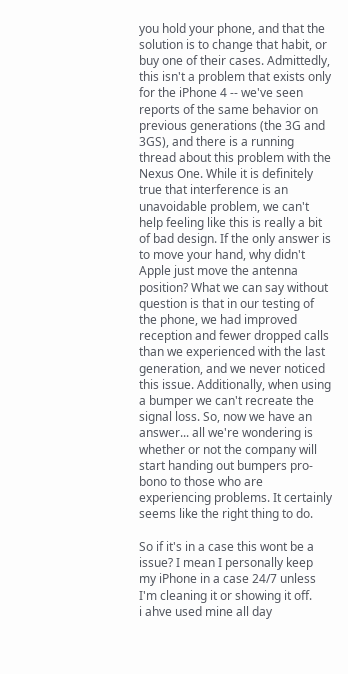you hold your phone, and that the solution is to change that habit, or buy one of their cases. Admittedly, this isn't a problem that exists only for the iPhone 4 -- we've seen reports of the same behavior on previous generations (the 3G and 3GS), and there is a running thread about this problem with the Nexus One. While it is definitely true that interference is an unavoidable problem, we can't help feeling like this is really a bit of bad design. If the only answer is to move your hand, why didn't Apple just move the antenna position? What we can say without question is that in our testing of the phone, we had improved reception and fewer dropped calls than we experienced with the last generation, and we never noticed this issue. Additionally, when using a bumper we can't recreate the signal loss. So, now we have an answer... all we're wondering is whether or not the company will start handing out bumpers pro-bono to those who are experiencing problems. It certainly seems like the right thing to do.

So if it's in a case this wont be a issue? I mean I personally keep my iPhone in a case 24/7 unless I'm cleaning it or showing it off.
i ahve used mine all day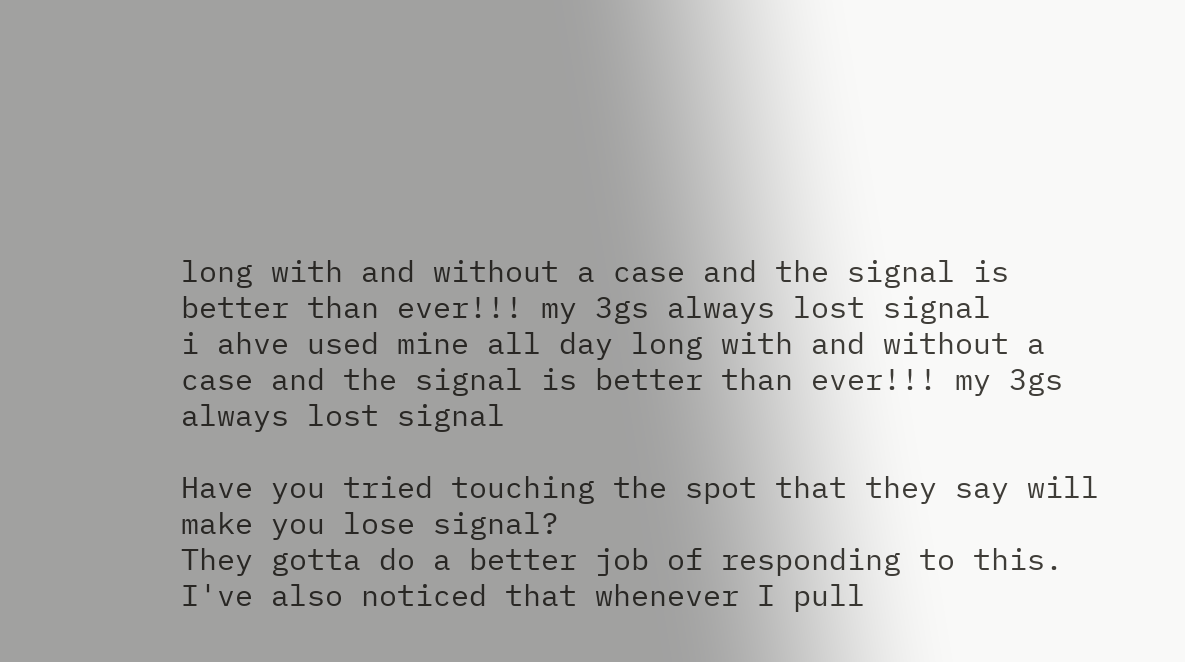long with and without a case and the signal is better than ever!!! my 3gs always lost signal
i ahve used mine all day long with and without a case and the signal is better than ever!!! my 3gs always lost signal

Have you tried touching the spot that they say will make you lose signal?
They gotta do a better job of responding to this. I've also noticed that whenever I pull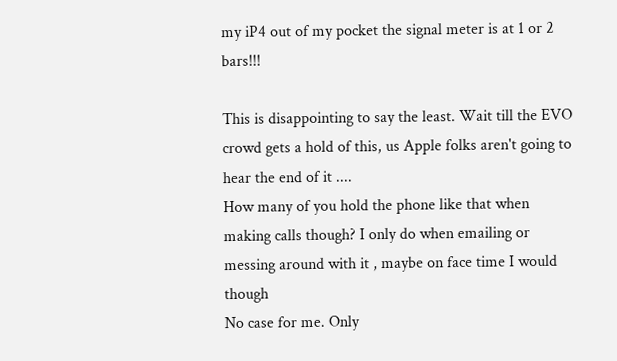my iP4 out of my pocket the signal meter is at 1 or 2 bars!!!

This is disappointing to say the least. Wait till the EVO crowd gets a hold of this, us Apple folks aren't going to hear the end of it ....
How many of you hold the phone like that when making calls though? I only do when emailing or messing around with it , maybe on face time I would though
No case for me. Only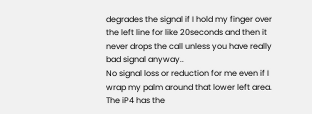degrades the signal if I hold my finger over the left line for like 20seconds and then it never drops the call unless you have really bad signal anyway..
No signal loss or reduction for me even if I wrap my palm around that lower left area. The iP4 has the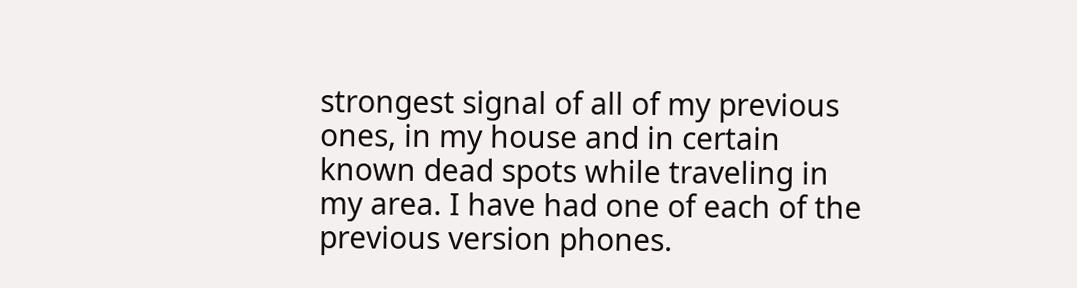strongest signal of all of my previous ones, in my house and in certain known dead spots while traveling in my area. I have had one of each of the previous version phones.